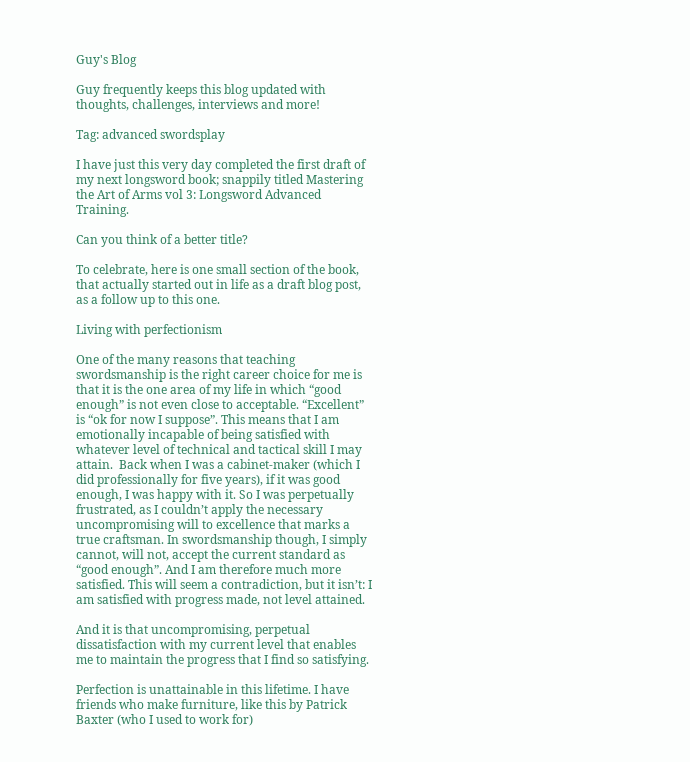Guy's Blog

Guy frequently keeps this blog updated with thoughts, challenges, interviews and more!

Tag: advanced swordsplay

I have just this very day completed the first draft of my next longsword book; snappily titled Mastering the Art of Arms vol 3: Longsword Advanced Training.

Can you think of a better title?

To celebrate, here is one small section of the book, that actually started out in life as a draft blog post, as a follow up to this one.

Living with perfectionism

One of the many reasons that teaching swordsmanship is the right career choice for me is that it is the one area of my life in which “good enough” is not even close to acceptable. “Excellent” is “ok for now I suppose”. This means that I am emotionally incapable of being satisfied with whatever level of technical and tactical skill I may attain.  Back when I was a cabinet-maker (which I did professionally for five years), if it was good enough, I was happy with it. So I was perpetually frustrated, as I couldn’t apply the necessary uncompromising will to excellence that marks a true craftsman. In swordsmanship though, I simply cannot, will not, accept the current standard as “good enough”. And I am therefore much more satisfied. This will seem a contradiction, but it isn’t: I am satisfied with progress made, not level attained.

And it is that uncompromising, perpetual dissatisfaction with my current level that enables me to maintain the progress that I find so satisfying.

Perfection is unattainable in this lifetime. I have friends who make furniture, like this by Patrick Baxter (who I used to work for)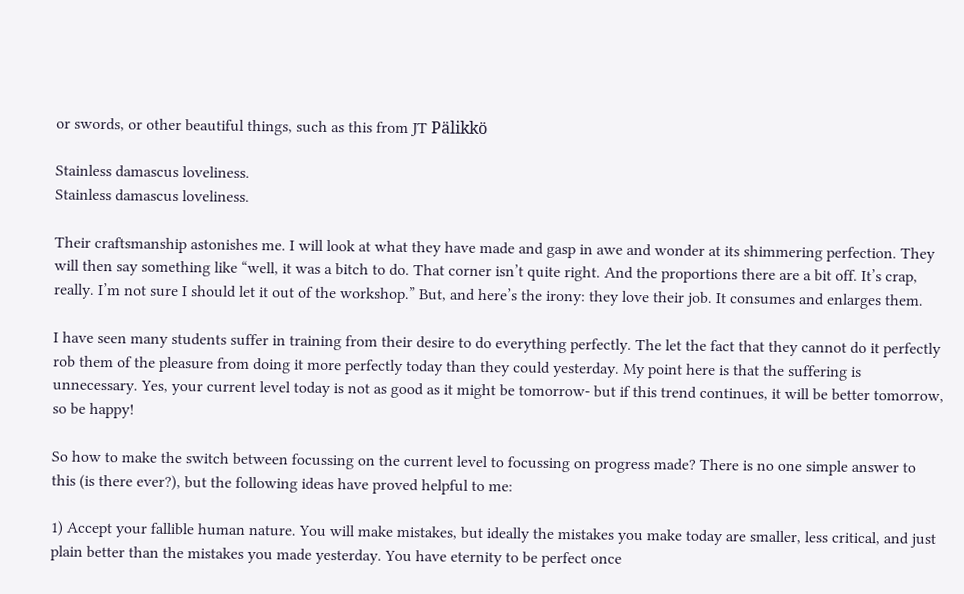or swords, or other beautiful things, such as this from JT Pälikkö

Stainless damascus loveliness.
Stainless damascus loveliness.

Their craftsmanship astonishes me. I will look at what they have made and gasp in awe and wonder at its shimmering perfection. They will then say something like “well, it was a bitch to do. That corner isn’t quite right. And the proportions there are a bit off. It’s crap, really. I’m not sure I should let it out of the workshop.” But, and here’s the irony: they love their job. It consumes and enlarges them.

I have seen many students suffer in training from their desire to do everything perfectly. The let the fact that they cannot do it perfectly rob them of the pleasure from doing it more perfectly today than they could yesterday. My point here is that the suffering is unnecessary. Yes, your current level today is not as good as it might be tomorrow- but if this trend continues, it will be better tomorrow, so be happy!

So how to make the switch between focussing on the current level to focussing on progress made? There is no one simple answer to this (is there ever?), but the following ideas have proved helpful to me:

1) Accept your fallible human nature. You will make mistakes, but ideally the mistakes you make today are smaller, less critical, and just plain better than the mistakes you made yesterday. You have eternity to be perfect once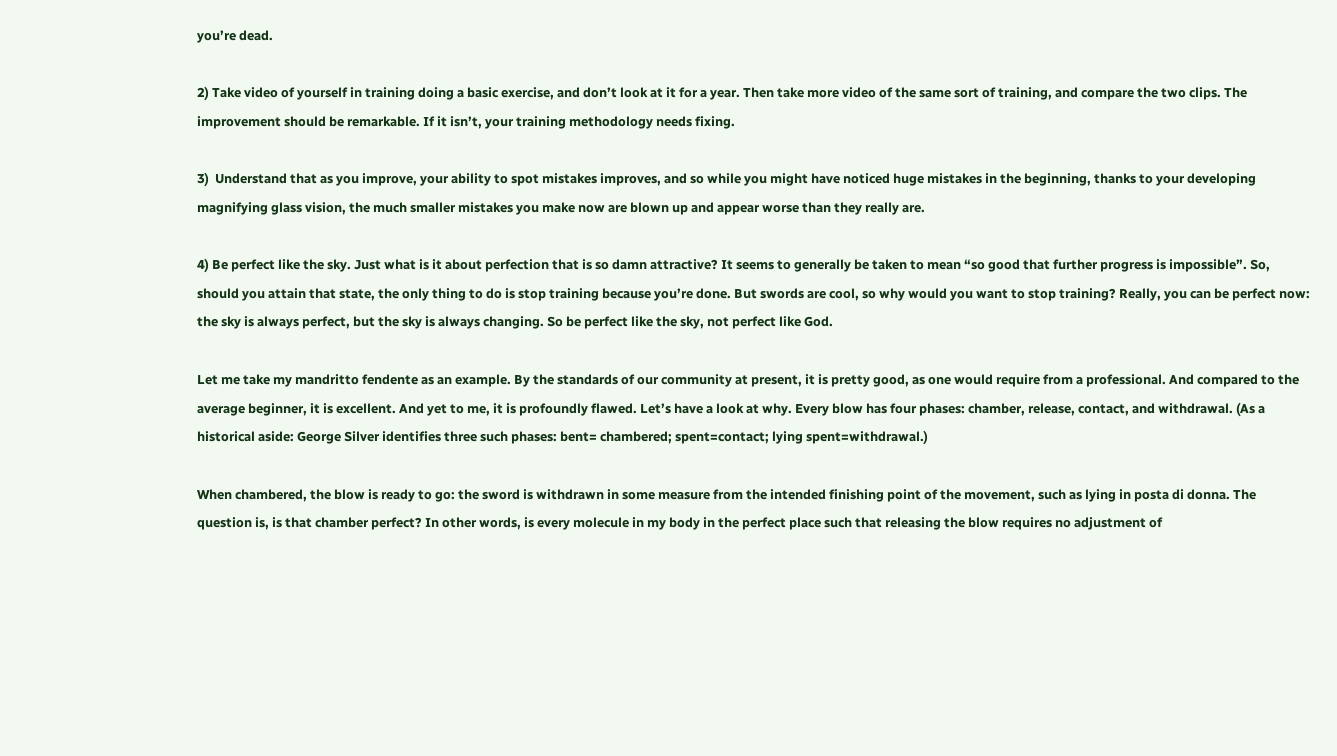you’re dead.

2) Take video of yourself in training doing a basic exercise, and don’t look at it for a year. Then take more video of the same sort of training, and compare the two clips. The improvement should be remarkable. If it isn’t, your training methodology needs fixing.

3)  Understand that as you improve, your ability to spot mistakes improves, and so while you might have noticed huge mistakes in the beginning, thanks to your developing magnifying glass vision, the much smaller mistakes you make now are blown up and appear worse than they really are.

4) Be perfect like the sky. Just what is it about perfection that is so damn attractive? It seems to generally be taken to mean “so good that further progress is impossible”. So, should you attain that state, the only thing to do is stop training because you’re done. But swords are cool, so why would you want to stop training? Really, you can be perfect now: the sky is always perfect, but the sky is always changing. So be perfect like the sky, not perfect like God.

Let me take my mandritto fendente as an example. By the standards of our community at present, it is pretty good, as one would require from a professional. And compared to the average beginner, it is excellent. And yet to me, it is profoundly flawed. Let’s have a look at why. Every blow has four phases: chamber, release, contact, and withdrawal. (As a historical aside: George Silver identifies three such phases: bent= chambered; spent=contact; lying spent=withdrawal.)

When chambered, the blow is ready to go: the sword is withdrawn in some measure from the intended finishing point of the movement, such as lying in posta di donna. The question is, is that chamber perfect? In other words, is every molecule in my body in the perfect place such that releasing the blow requires no adjustment of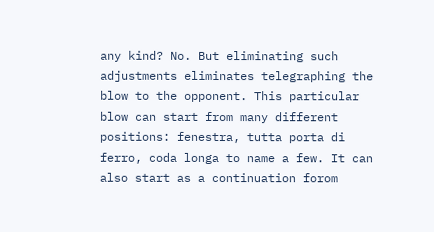any kind? No. But eliminating such adjustments eliminates telegraphing the blow to the opponent. This particular blow can start from many different positions: fenestra, tutta porta di ferro, coda longa to name a few. It can also start as a continuation forom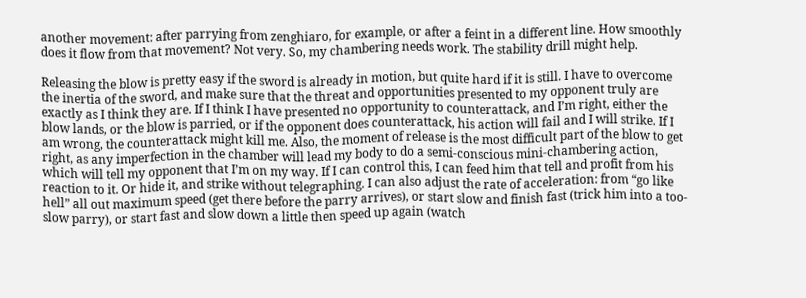another movement: after parrying from zenghiaro, for example, or after a feint in a different line. How smoothly does it flow from that movement? Not very. So, my chambering needs work. The stability drill might help.

Releasing the blow is pretty easy if the sword is already in motion, but quite hard if it is still. I have to overcome the inertia of the sword, and make sure that the threat and opportunities presented to my opponent truly are exactly as I think they are. If I think I have presented no opportunity to counterattack, and I’m right, either the blow lands, or the blow is parried, or if the opponent does counterattack, his action will fail and I will strike. If I am wrong, the counterattack might kill me. Also, the moment of release is the most difficult part of the blow to get right, as any imperfection in the chamber will lead my body to do a semi-conscious mini-chambering action, which will tell my opponent that I’m on my way. If I can control this, I can feed him that tell and profit from his reaction to it. Or hide it, and strike without telegraphing. I can also adjust the rate of acceleration: from “go like hell” all out maximum speed (get there before the parry arrives), or start slow and finish fast (trick him into a too-slow parry), or start fast and slow down a little then speed up again (watch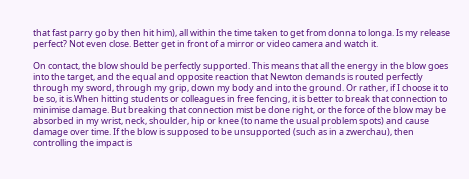that fast parry go by then hit him), all within the time taken to get from donna to longa. Is my release perfect? Not even close. Better get in front of a mirror or video camera and watch it.

On contact, the blow should be perfectly supported. This means that all the energy in the blow goes into the target, and the equal and opposite reaction that Newton demands is routed perfectly through my sword, through my grip, down my body and into the ground. Or rather, if I choose it to be so, it is.When hitting students or colleagues in free fencing, it is better to break that connection to minimise damage. But breaking that connection mist be done right, or the force of the blow may be absorbed in my wrist, neck, shoulder, hip or knee (to name the usual problem spots) and cause damage over time. If the blow is supposed to be unsupported (such as in a zwerchau), then controlling the impact is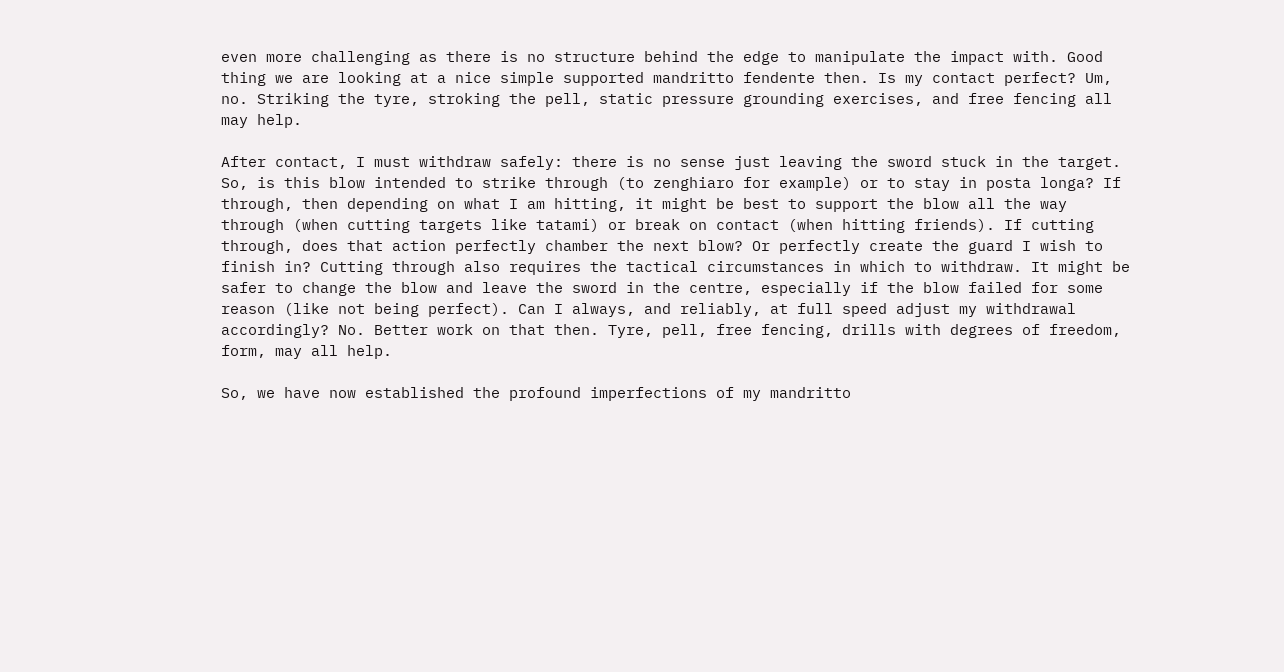even more challenging as there is no structure behind the edge to manipulate the impact with. Good thing we are looking at a nice simple supported mandritto fendente then. Is my contact perfect? Um, no. Striking the tyre, stroking the pell, static pressure grounding exercises, and free fencing all may help.

After contact, I must withdraw safely: there is no sense just leaving the sword stuck in the target. So, is this blow intended to strike through (to zenghiaro for example) or to stay in posta longa? If through, then depending on what I am hitting, it might be best to support the blow all the way through (when cutting targets like tatami) or break on contact (when hitting friends). If cutting through, does that action perfectly chamber the next blow? Or perfectly create the guard I wish to finish in? Cutting through also requires the tactical circumstances in which to withdraw. It might be safer to change the blow and leave the sword in the centre, especially if the blow failed for some reason (like not being perfect). Can I always, and reliably, at full speed adjust my withdrawal accordingly? No. Better work on that then. Tyre, pell, free fencing, drills with degrees of freedom, form, may all help.

So, we have now established the profound imperfections of my mandritto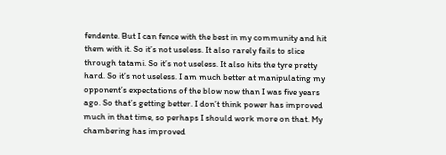fendente. But I can fence with the best in my community and hit them with it. So it’s not useless. It also rarely fails to slice through tatami. So it’s not useless. It also hits the tyre pretty hard. So it’s not useless. I am much better at manipulating my opponent’s expectations of the blow now than I was five years ago. So that’s getting better. I don’t think power has improved much in that time, so perhaps I should work more on that. My chambering has improved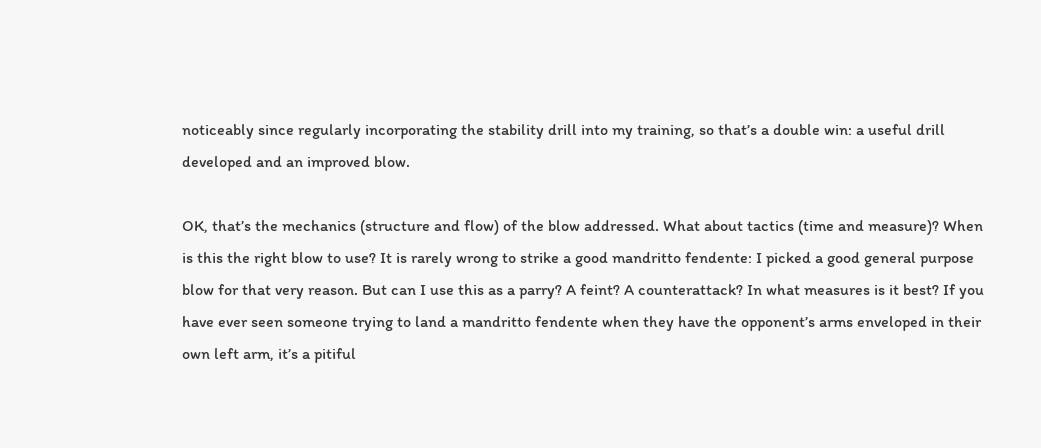noticeably since regularly incorporating the stability drill into my training, so that’s a double win: a useful drill developed and an improved blow.

OK, that’s the mechanics (structure and flow) of the blow addressed. What about tactics (time and measure)? When is this the right blow to use? It is rarely wrong to strike a good mandritto fendente: I picked a good general purpose blow for that very reason. But can I use this as a parry? A feint? A counterattack? In what measures is it best? If you have ever seen someone trying to land a mandritto fendente when they have the opponent’s arms enveloped in their own left arm, it’s a pitiful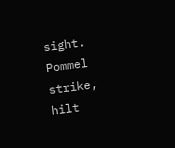sight. Pommel strike, hilt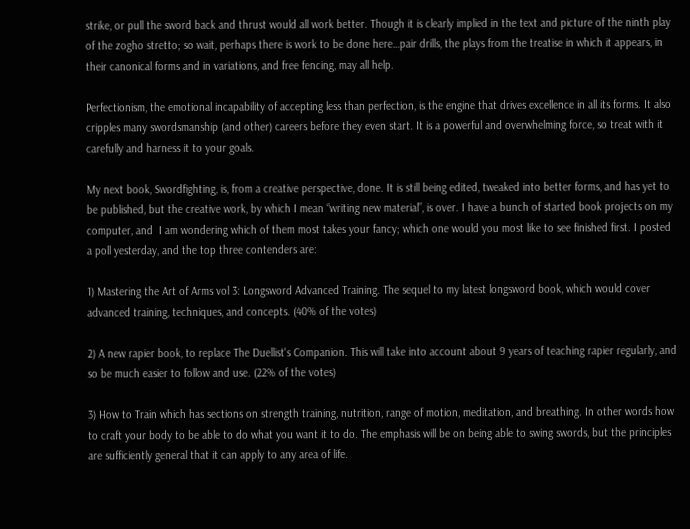strike, or pull the sword back and thrust would all work better. Though it is clearly implied in the text and picture of the ninth play of the zogho stretto; so wait, perhaps there is work to be done here…pair drills, the plays from the treatise in which it appears, in their canonical forms and in variations, and free fencing, may all help.

Perfectionism, the emotional incapability of accepting less than perfection, is the engine that drives excellence in all its forms. It also cripples many swordsmanship (and other) careers before they even start. It is a powerful and overwhelming force, so treat with it carefully and harness it to your goals.

My next book, Swordfighting, is, from a creative perspective, done. It is still being edited, tweaked into better forms, and has yet to be published, but the creative work, by which I mean “writing new material”, is over. I have a bunch of started book projects on my computer, and  I am wondering which of them most takes your fancy; which one would you most like to see finished first. I posted a poll yesterday, and the top three contenders are:

1) Mastering the Art of Arms vol 3: Longsword Advanced Training. The sequel to my latest longsword book, which would cover advanced training, techniques, and concepts. (40% of the votes)

2) A new rapier book, to replace The Duellist's Companion. This will take into account about 9 years of teaching rapier regularly, and so be much easier to follow and use. (22% of the votes)

3) How to Train which has sections on strength training, nutrition, range of motion, meditation, and breathing. In other words how to craft your body to be able to do what you want it to do. The emphasis will be on being able to swing swords, but the principles are sufficiently general that it can apply to any area of life.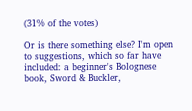(31% of the votes)

Or is there something else? I'm open to suggestions, which so far have included: a beginner's Bolognese book, Sword & Buckler,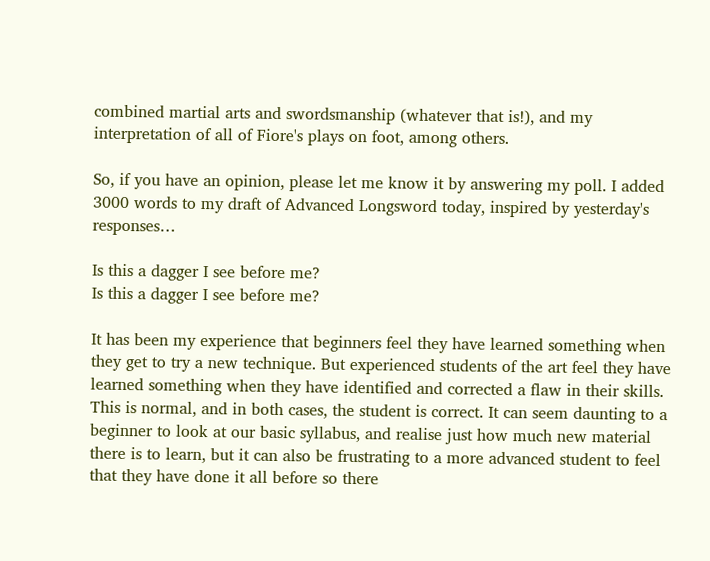combined martial arts and swordsmanship (whatever that is!), and my interpretation of all of Fiore's plays on foot, among others.

So, if you have an opinion, please let me know it by answering my poll. I added 3000 words to my draft of Advanced Longsword today, inspired by yesterday's responses…

Is this a dagger I see before me?
Is this a dagger I see before me?

It has been my experience that beginners feel they have learned something when they get to try a new technique. But experienced students of the art feel they have learned something when they have identified and corrected a flaw in their skills. This is normal, and in both cases, the student is correct. It can seem daunting to a beginner to look at our basic syllabus, and realise just how much new material there is to learn, but it can also be frustrating to a more advanced student to feel that they have done it all before so there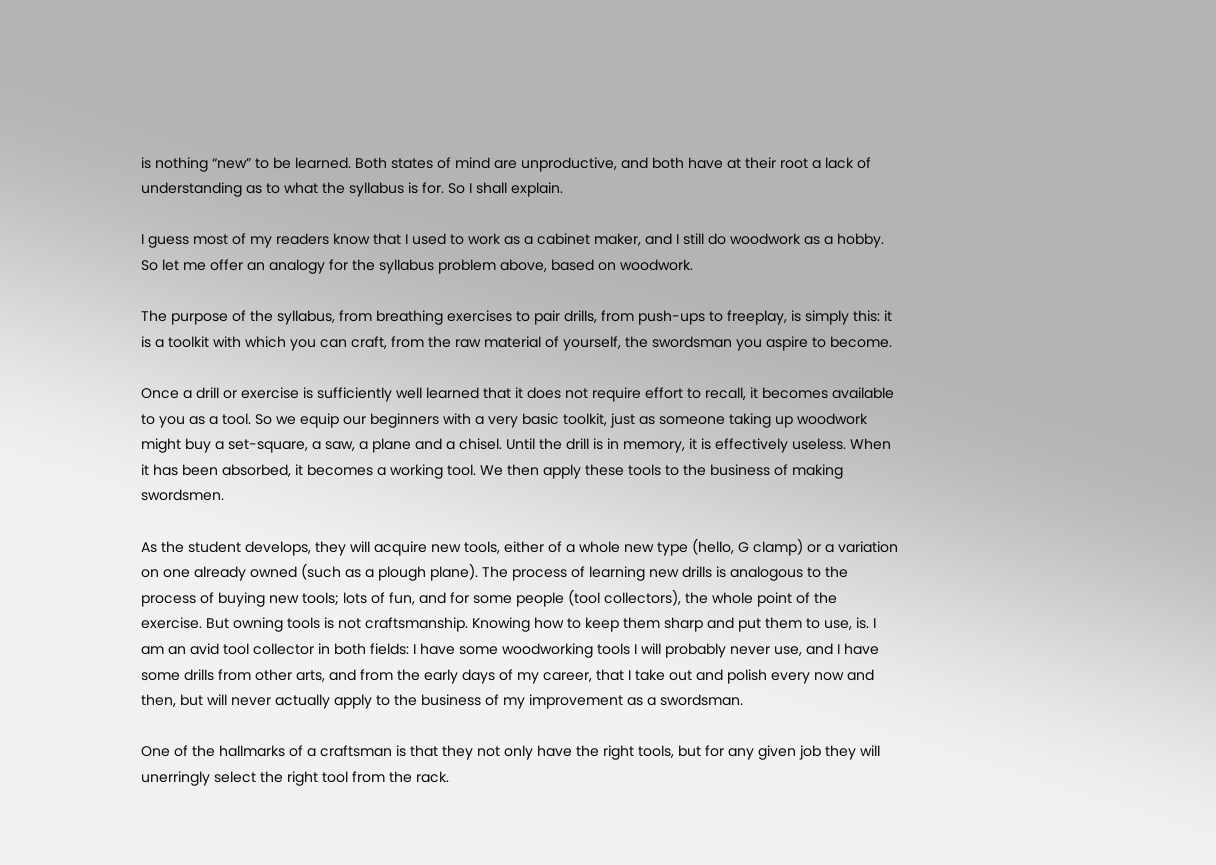is nothing “new” to be learned. Both states of mind are unproductive, and both have at their root a lack of understanding as to what the syllabus is for. So I shall explain.

I guess most of my readers know that I used to work as a cabinet maker, and I still do woodwork as a hobby. So let me offer an analogy for the syllabus problem above, based on woodwork.

The purpose of the syllabus, from breathing exercises to pair drills, from push-ups to freeplay, is simply this: it is a toolkit with which you can craft, from the raw material of yourself, the swordsman you aspire to become.

Once a drill or exercise is sufficiently well learned that it does not require effort to recall, it becomes available to you as a tool. So we equip our beginners with a very basic toolkit, just as someone taking up woodwork might buy a set-square, a saw, a plane and a chisel. Until the drill is in memory, it is effectively useless. When it has been absorbed, it becomes a working tool. We then apply these tools to the business of making swordsmen.

As the student develops, they will acquire new tools, either of a whole new type (hello, G clamp) or a variation on one already owned (such as a plough plane). The process of learning new drills is analogous to the process of buying new tools; lots of fun, and for some people (tool collectors), the whole point of the exercise. But owning tools is not craftsmanship. Knowing how to keep them sharp and put them to use, is. I am an avid tool collector in both fields: I have some woodworking tools I will probably never use, and I have some drills from other arts, and from the early days of my career, that I take out and polish every now and then, but will never actually apply to the business of my improvement as a swordsman.

One of the hallmarks of a craftsman is that they not only have the right tools, but for any given job they will unerringly select the right tool from the rack.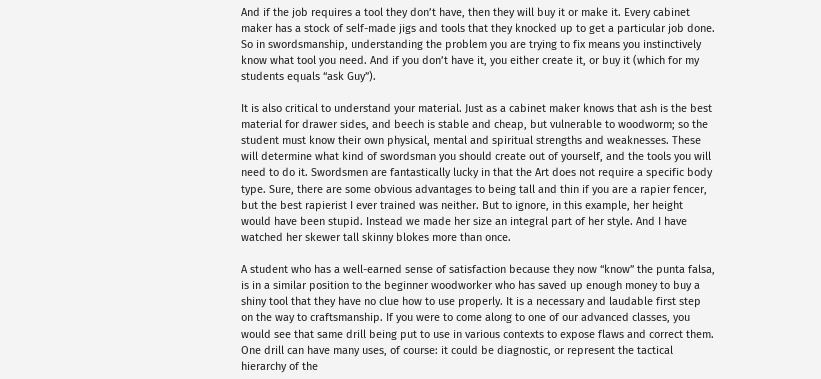And if the job requires a tool they don’t have, then they will buy it or make it. Every cabinet maker has a stock of self-made jigs and tools that they knocked up to get a particular job done. So in swordsmanship, understanding the problem you are trying to fix means you instinctively know what tool you need. And if you don’t have it, you either create it, or buy it (which for my students equals “ask Guy”).

It is also critical to understand your material. Just as a cabinet maker knows that ash is the best material for drawer sides, and beech is stable and cheap, but vulnerable to woodworm; so the student must know their own physical, mental and spiritual strengths and weaknesses. These will determine what kind of swordsman you should create out of yourself, and the tools you will need to do it. Swordsmen are fantastically lucky in that the Art does not require a specific body type. Sure, there are some obvious advantages to being tall and thin if you are a rapier fencer, but the best rapierist I ever trained was neither. But to ignore, in this example, her height would have been stupid. Instead we made her size an integral part of her style. And I have watched her skewer tall skinny blokes more than once.

A student who has a well-earned sense of satisfaction because they now “know” the punta falsa, is in a similar position to the beginner woodworker who has saved up enough money to buy a shiny tool that they have no clue how to use properly. It is a necessary and laudable first step on the way to craftsmanship. If you were to come along to one of our advanced classes, you would see that same drill being put to use in various contexts to expose flaws and correct them. One drill can have many uses, of course: it could be diagnostic, or represent the tactical hierarchy of the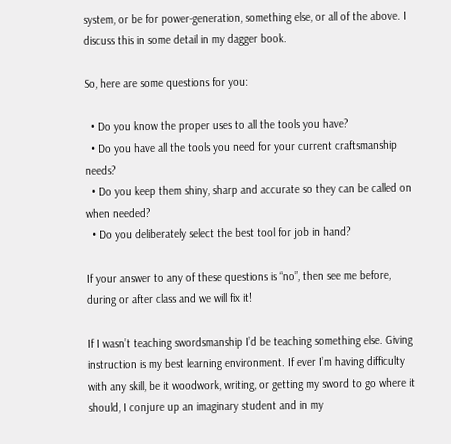system, or be for power-generation, something else, or all of the above. I discuss this in some detail in my dagger book.

So, here are some questions for you:

  • Do you know the proper uses to all the tools you have?
  • Do you have all the tools you need for your current craftsmanship needs?
  • Do you keep them shiny, sharp and accurate so they can be called on when needed?
  • Do you deliberately select the best tool for job in hand?

If your answer to any of these questions is “no”, then see me before, during or after class and we will fix it!

If I wasn’t teaching swordsmanship I’d be teaching something else. Giving instruction is my best learning environment. If ever I’m having difficulty with any skill, be it woodwork, writing, or getting my sword to go where it should, I conjure up an imaginary student and in my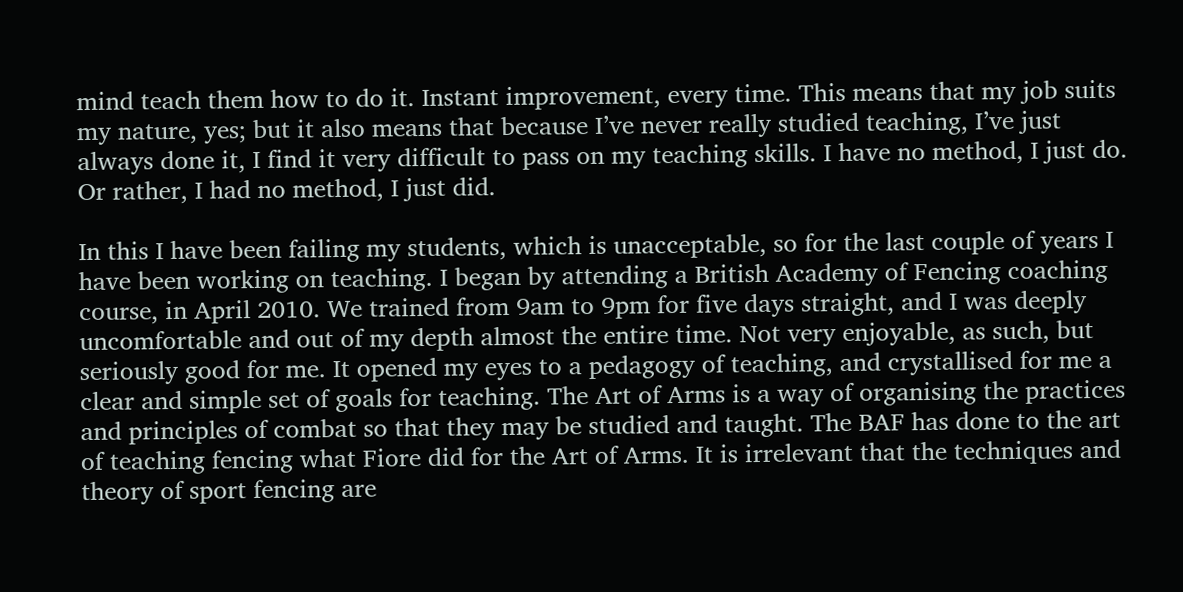mind teach them how to do it. Instant improvement, every time. This means that my job suits my nature, yes; but it also means that because I’ve never really studied teaching, I’ve just always done it, I find it very difficult to pass on my teaching skills. I have no method, I just do. Or rather, I had no method, I just did.

In this I have been failing my students, which is unacceptable, so for the last couple of years I have been working on teaching. I began by attending a British Academy of Fencing coaching course, in April 2010. We trained from 9am to 9pm for five days straight, and I was deeply uncomfortable and out of my depth almost the entire time. Not very enjoyable, as such, but seriously good for me. It opened my eyes to a pedagogy of teaching, and crystallised for me a clear and simple set of goals for teaching. The Art of Arms is a way of organising the practices and principles of combat so that they may be studied and taught. The BAF has done to the art of teaching fencing what Fiore did for the Art of Arms. It is irrelevant that the techniques and theory of sport fencing are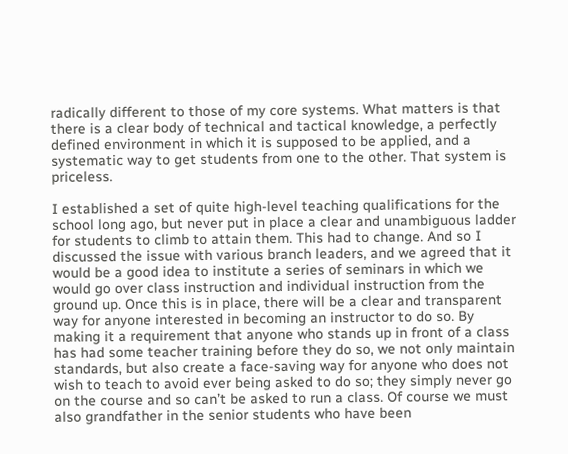radically different to those of my core systems. What matters is that there is a clear body of technical and tactical knowledge, a perfectly defined environment in which it is supposed to be applied, and a systematic way to get students from one to the other. That system is priceless.

I established a set of quite high-level teaching qualifications for the school long ago, but never put in place a clear and unambiguous ladder for students to climb to attain them. This had to change. And so I discussed the issue with various branch leaders, and we agreed that it would be a good idea to institute a series of seminars in which we would go over class instruction and individual instruction from the ground up. Once this is in place, there will be a clear and transparent way for anyone interested in becoming an instructor to do so. By making it a requirement that anyone who stands up in front of a class has had some teacher training before they do so, we not only maintain standards, but also create a face-saving way for anyone who does not wish to teach to avoid ever being asked to do so; they simply never go on the course and so can’t be asked to run a class. Of course we must also grandfather in the senior students who have been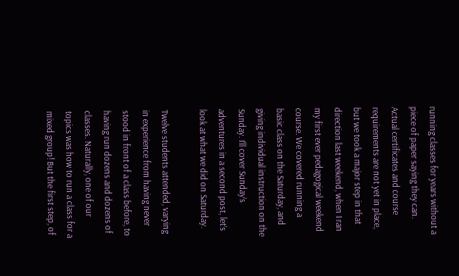running classes for years without a piece of paper saying they can. Actual certificates and course requirements are not yet in place, but we took a major step in that direction last weekend, when I ran my first ever pedagogical weekend course. We covered running a basic class on the Saturday, and giving individual instruction on the Sunday. I’ll cover Sunday’s adventures in a second post, let’s look at what we did on Saturday.

Twelve students attended, varying in experience from having never stood in front of a class before, to having run dozens and dozens of classes. Naturally, one of our topics was how to run a class for a mixed group! But the first step, of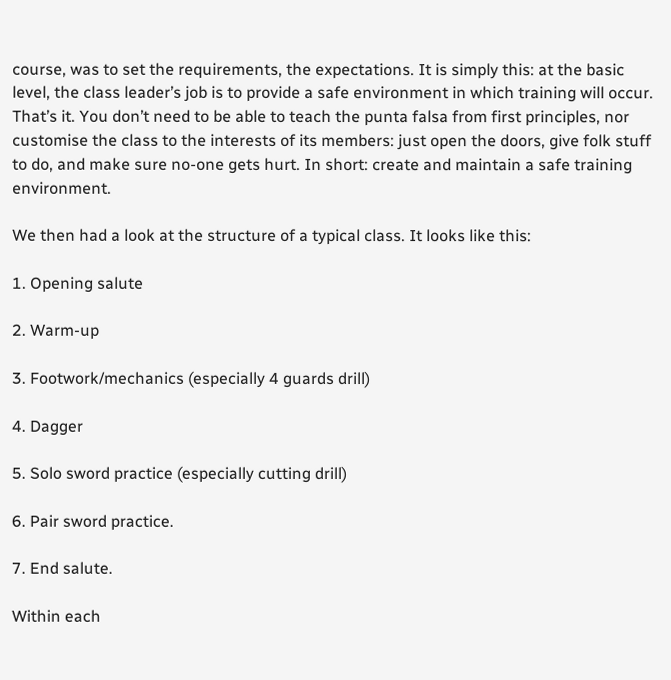course, was to set the requirements, the expectations. It is simply this: at the basic level, the class leader’s job is to provide a safe environment in which training will occur. That’s it. You don’t need to be able to teach the punta falsa from first principles, nor customise the class to the interests of its members: just open the doors, give folk stuff to do, and make sure no-one gets hurt. In short: create and maintain a safe training environment.

We then had a look at the structure of a typical class. It looks like this:

1. Opening salute

2. Warm-up

3. Footwork/mechanics (especially 4 guards drill)

4. Dagger

5. Solo sword practice (especially cutting drill)

6. Pair sword practice.

7. End salute.

Within each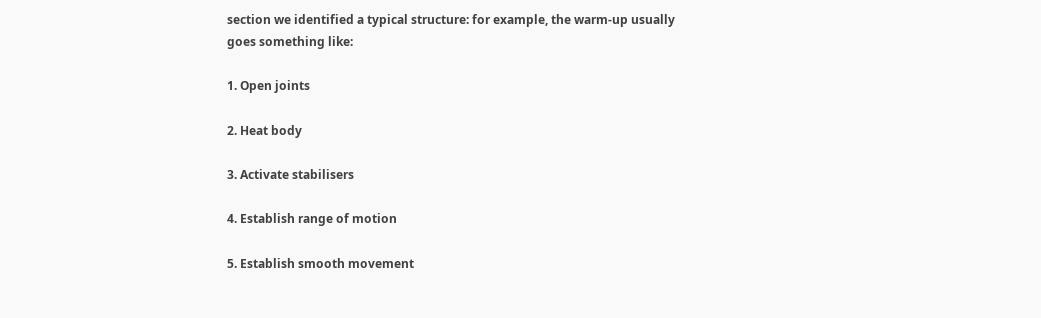section we identified a typical structure: for example, the warm-up usually goes something like:

1. Open joints

2. Heat body

3. Activate stabilisers

4. Establish range of motion

5. Establish smooth movement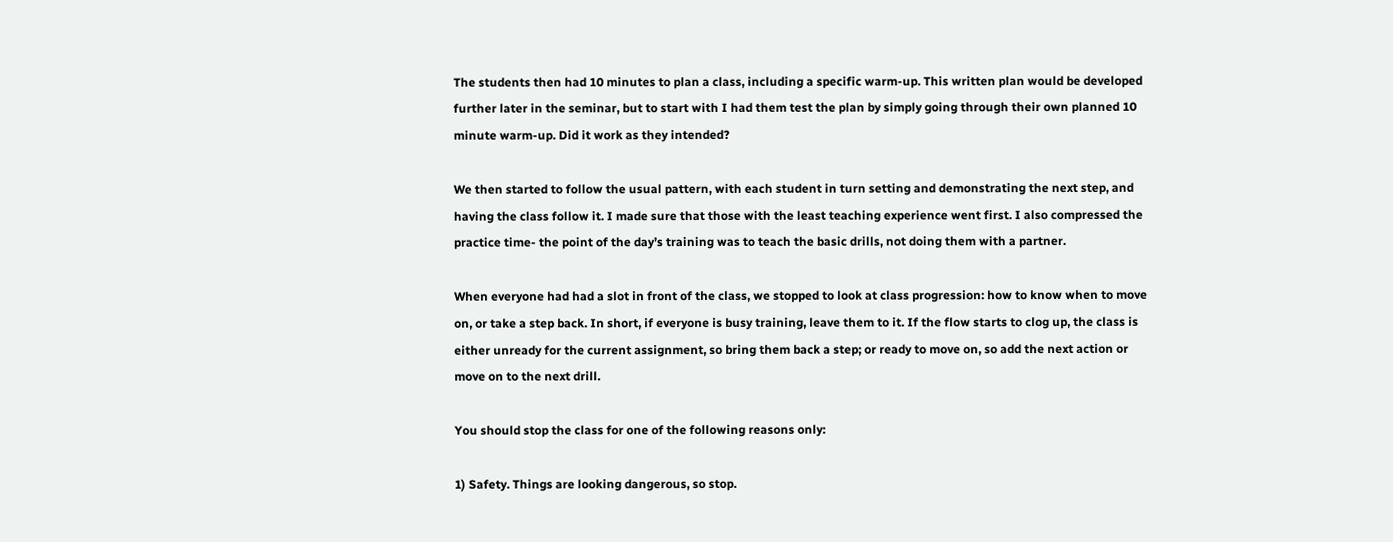The students then had 10 minutes to plan a class, including a specific warm-up. This written plan would be developed further later in the seminar, but to start with I had them test the plan by simply going through their own planned 10  minute warm-up. Did it work as they intended?

We then started to follow the usual pattern, with each student in turn setting and demonstrating the next step, and having the class follow it. I made sure that those with the least teaching experience went first. I also compressed the practice time- the point of the day’s training was to teach the basic drills, not doing them with a partner.

When everyone had had a slot in front of the class, we stopped to look at class progression: how to know when to move on, or take a step back. In short, if everyone is busy training, leave them to it. If the flow starts to clog up, the class is either unready for the current assignment, so bring them back a step; or ready to move on, so add the next action or move on to the next drill.

You should stop the class for one of the following reasons only:

1) Safety. Things are looking dangerous, so stop.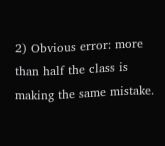2) Obvious error: more than half the class is making the same mistake.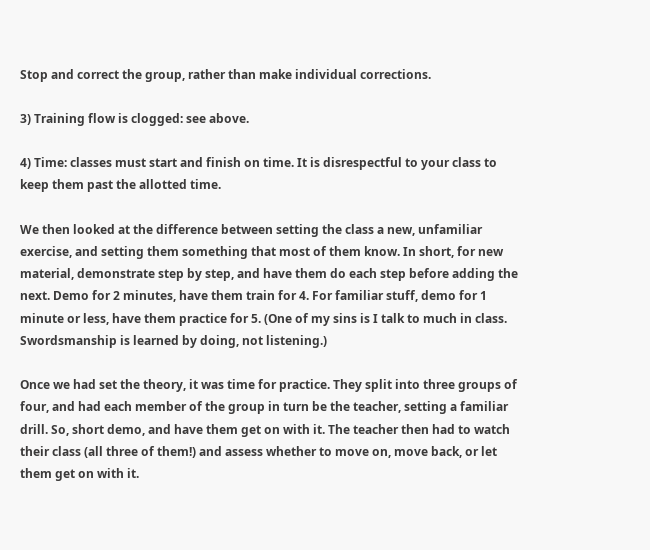Stop and correct the group, rather than make individual corrections.

3) Training flow is clogged: see above.

4) Time: classes must start and finish on time. It is disrespectful to your class to keep them past the allotted time.

We then looked at the difference between setting the class a new, unfamiliar exercise, and setting them something that most of them know. In short, for new material, demonstrate step by step, and have them do each step before adding the next. Demo for 2 minutes, have them train for 4. For familiar stuff, demo for 1 minute or less, have them practice for 5. (One of my sins is I talk to much in class. Swordsmanship is learned by doing, not listening.)

Once we had set the theory, it was time for practice. They split into three groups of four, and had each member of the group in turn be the teacher, setting a familiar drill. So, short demo, and have them get on with it. The teacher then had to watch their class (all three of them!) and assess whether to move on, move back, or let them get on with it.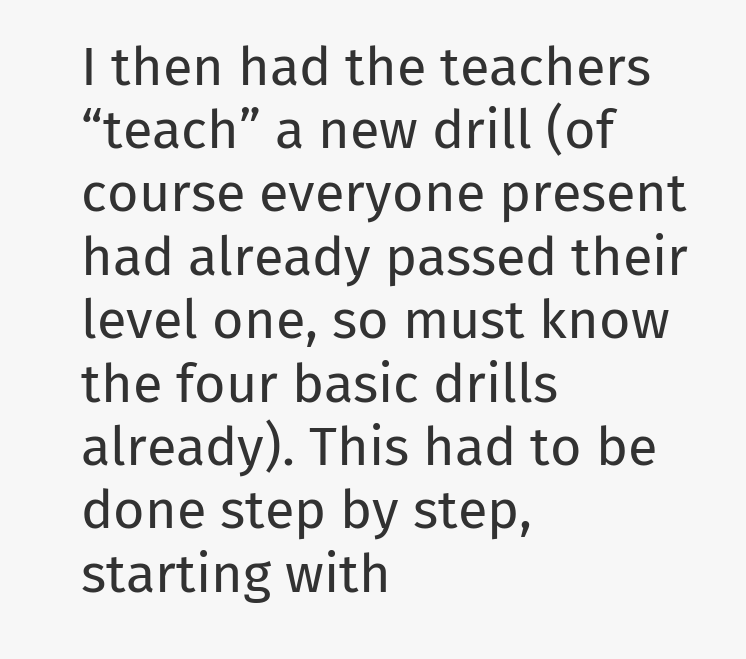I then had the teachers “teach” a new drill (of course everyone present had already passed their level one, so must know the four basic drills already). This had to be done step by step, starting with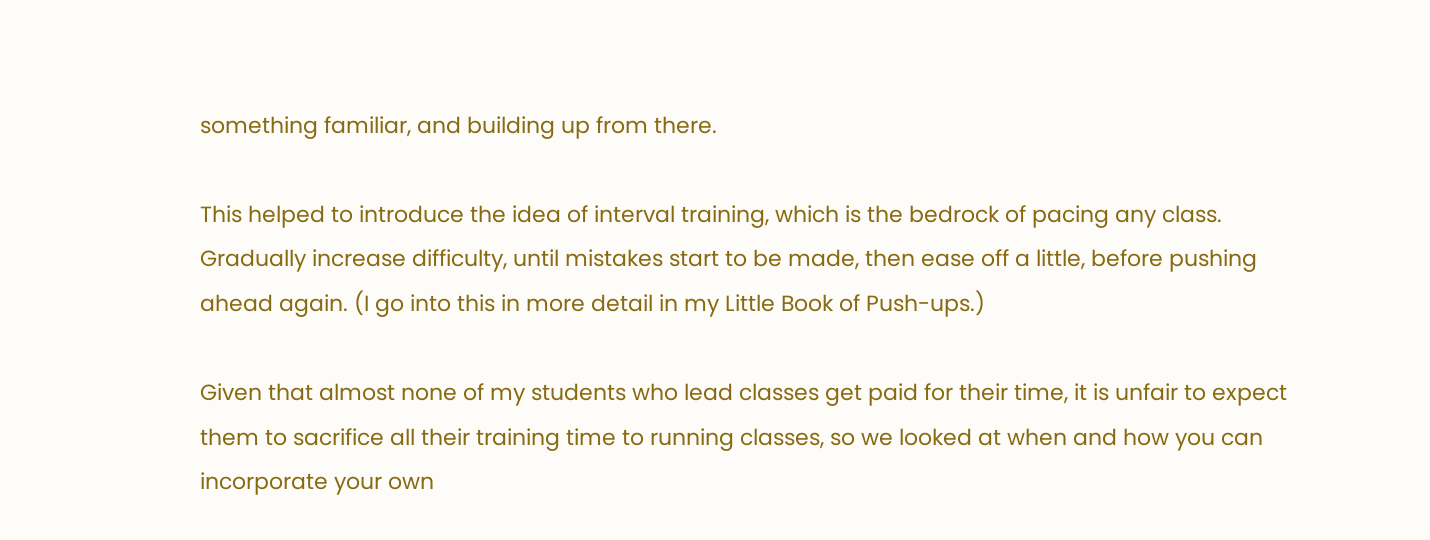something familiar, and building up from there.

This helped to introduce the idea of interval training, which is the bedrock of pacing any class. Gradually increase difficulty, until mistakes start to be made, then ease off a little, before pushing ahead again. (I go into this in more detail in my Little Book of Push-ups.)

Given that almost none of my students who lead classes get paid for their time, it is unfair to expect them to sacrifice all their training time to running classes, so we looked at when and how you can incorporate your own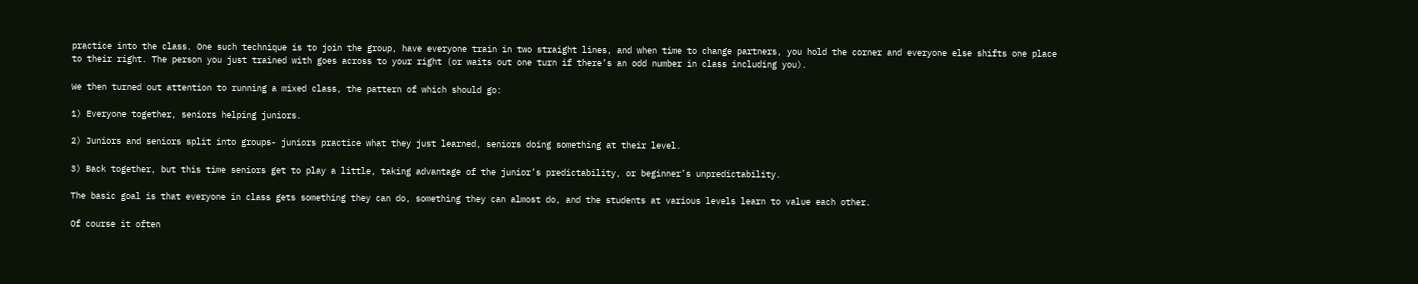practice into the class. One such technique is to join the group, have everyone train in two straight lines, and when time to change partners, you hold the corner and everyone else shifts one place to their right. The person you just trained with goes across to your right (or waits out one turn if there’s an odd number in class including you).

We then turned out attention to running a mixed class, the pattern of which should go:

1) Everyone together, seniors helping juniors.

2) Juniors and seniors split into groups- juniors practice what they just learned, seniors doing something at their level.

3) Back together, but this time seniors get to play a little, taking advantage of the junior’s predictability, or beginner’s unpredictability.

The basic goal is that everyone in class gets something they can do, something they can almost do, and the students at various levels learn to value each other.

Of course it often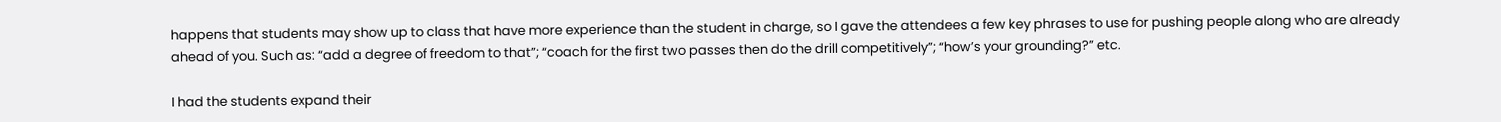happens that students may show up to class that have more experience than the student in charge, so I gave the attendees a few key phrases to use for pushing people along who are already ahead of you. Such as: “add a degree of freedom to that”; “coach for the first two passes then do the drill competitively”; “how’s your grounding?” etc.

I had the students expand their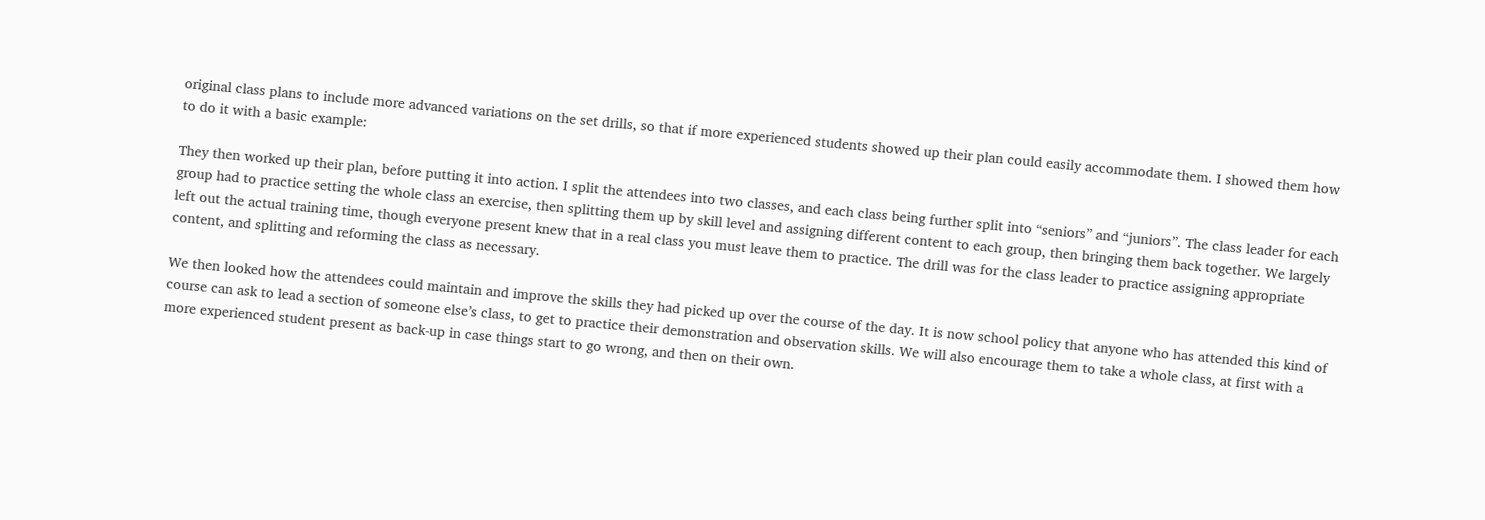original class plans to include more advanced variations on the set drills, so that if more experienced students showed up their plan could easily accommodate them. I showed them how to do it with a basic example:

They then worked up their plan, before putting it into action. I split the attendees into two classes, and each class being further split into “seniors” and “juniors”. The class leader for each group had to practice setting the whole class an exercise, then splitting them up by skill level and assigning different content to each group, then bringing them back together. We largely left out the actual training time, though everyone present knew that in a real class you must leave them to practice. The drill was for the class leader to practice assigning appropriate content, and splitting and reforming the class as necessary.

We then looked how the attendees could maintain and improve the skills they had picked up over the course of the day. It is now school policy that anyone who has attended this kind of course can ask to lead a section of someone else’s class, to get to practice their demonstration and observation skills. We will also encourage them to take a whole class, at first with a more experienced student present as back-up in case things start to go wrong, and then on their own.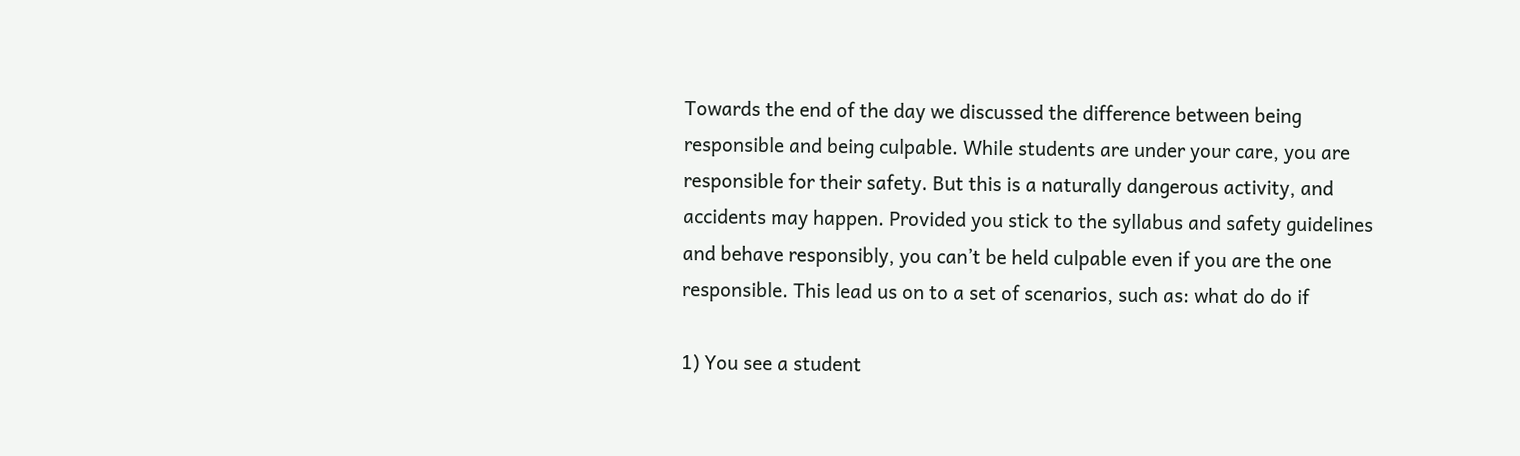Towards the end of the day we discussed the difference between being responsible and being culpable. While students are under your care, you are responsible for their safety. But this is a naturally dangerous activity, and accidents may happen. Provided you stick to the syllabus and safety guidelines and behave responsibly, you can’t be held culpable even if you are the one responsible. This lead us on to a set of scenarios, such as: what do do if

1) You see a student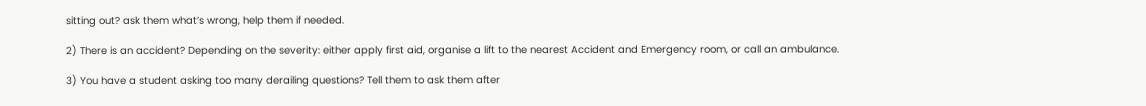sitting out? ask them what’s wrong, help them if needed.

2) There is an accident? Depending on the severity: either apply first aid, organise a lift to the nearest Accident and Emergency room, or call an ambulance.

3) You have a student asking too many derailing questions? Tell them to ask them after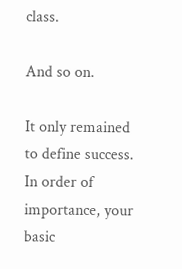class.

And so on.

It only remained to define success. In order of importance, your basic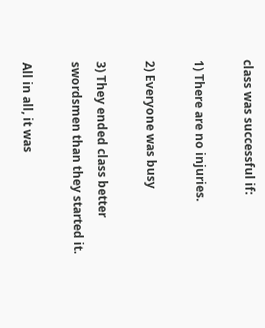class was successful if:

1) There are no injuries.

2) Everyone was busy

3) They ended class better swordsmen than they started it.

All in all, it was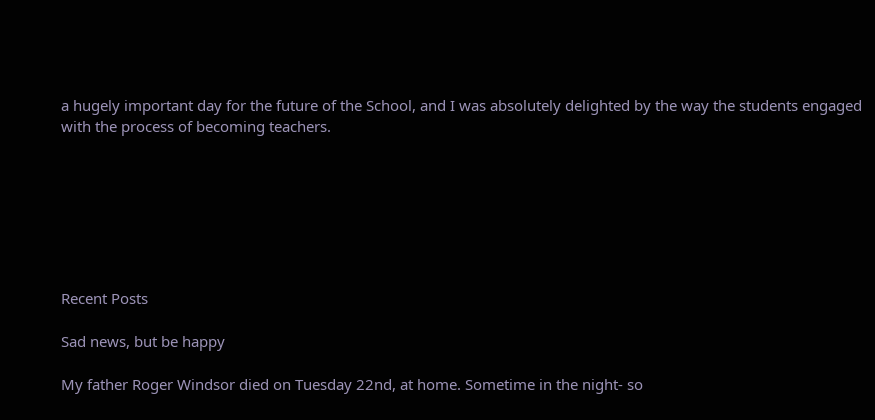a hugely important day for the future of the School, and I was absolutely delighted by the way the students engaged with the process of becoming teachers.







Recent Posts

Sad news, but be happy

My father Roger Windsor died on Tuesday 22nd, at home. Sometime in the night- so